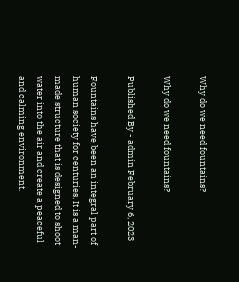Why do we need fountains?

Why do we need fountains?

Published By - admin February 6, 2023

Fountains have been an integral part of human society for centuries. It is a man-made structure that is designed to shoot water into the air and create a peaceful and calming environment.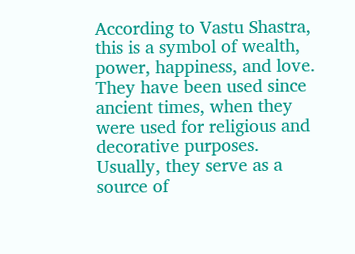According to Vastu Shastra, this is a symbol of wealth, power, happiness, and love. They have been used since ancient times, when they were used for religious and decorative purposes. Usually, they serve as a source of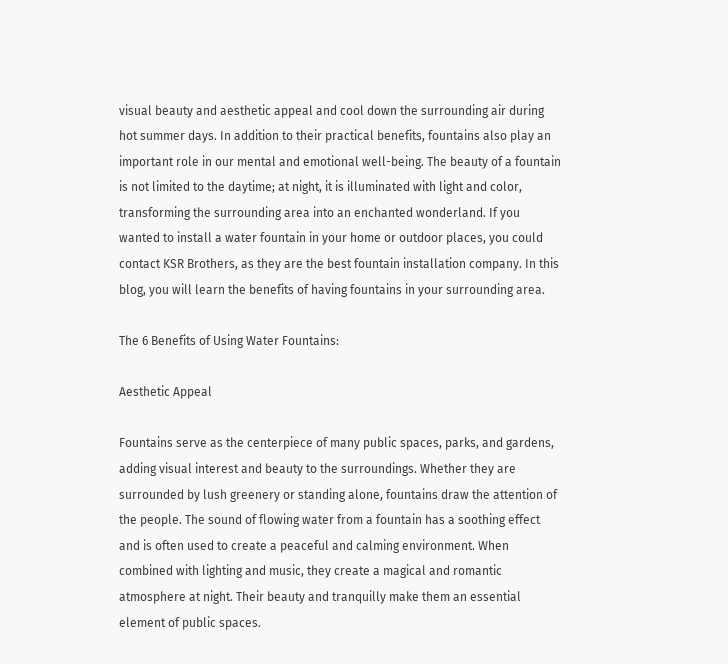visual beauty and aesthetic appeal and cool down the surrounding air during hot summer days. In addition to their practical benefits, fountains also play an important role in our mental and emotional well-being. The beauty of a fountain is not limited to the daytime; at night, it is illuminated with light and color, transforming the surrounding area into an enchanted wonderland. If you wanted to install a water fountain in your home or outdoor places, you could contact KSR Brothers, as they are the best fountain installation company. In this blog, you will learn the benefits of having fountains in your surrounding area.

The 6 Benefits of Using Water Fountains:

Aesthetic Appeal

Fountains serve as the centerpiece of many public spaces, parks, and gardens, adding visual interest and beauty to the surroundings. Whether they are surrounded by lush greenery or standing alone, fountains draw the attention of the people. The sound of flowing water from a fountain has a soothing effect and is often used to create a peaceful and calming environment. When combined with lighting and music, they create a magical and romantic atmosphere at night. Their beauty and tranquilly make them an essential element of public spaces.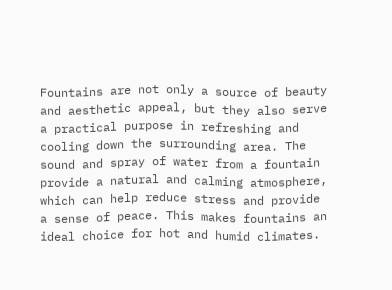Fountains are not only a source of beauty and aesthetic appeal, but they also serve a practical purpose in refreshing and cooling down the surrounding area. The sound and spray of water from a fountain provide a natural and calming atmosphere, which can help reduce stress and provide a sense of peace. This makes fountains an ideal choice for hot and humid climates.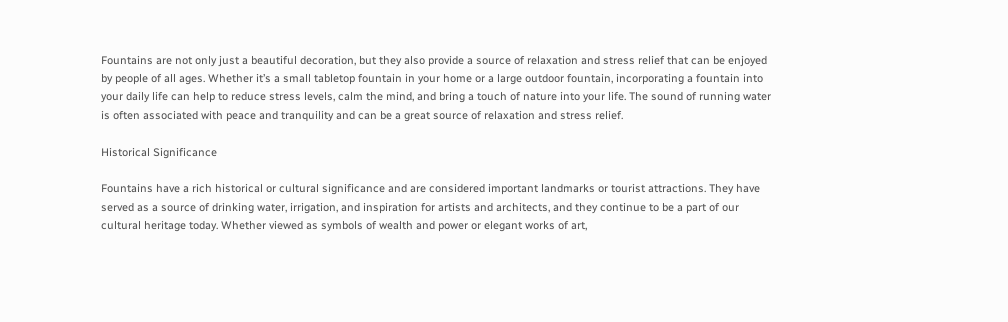Fountains are not only just a beautiful decoration, but they also provide a source of relaxation and stress relief that can be enjoyed by people of all ages. Whether it’s a small tabletop fountain in your home or a large outdoor fountain, incorporating a fountain into your daily life can help to reduce stress levels, calm the mind, and bring a touch of nature into your life. The sound of running water is often associated with peace and tranquility and can be a great source of relaxation and stress relief.

Historical Significance

Fountains have a rich historical or cultural significance and are considered important landmarks or tourist attractions. They have served as a source of drinking water, irrigation, and inspiration for artists and architects, and they continue to be a part of our cultural heritage today. Whether viewed as symbols of wealth and power or elegant works of art,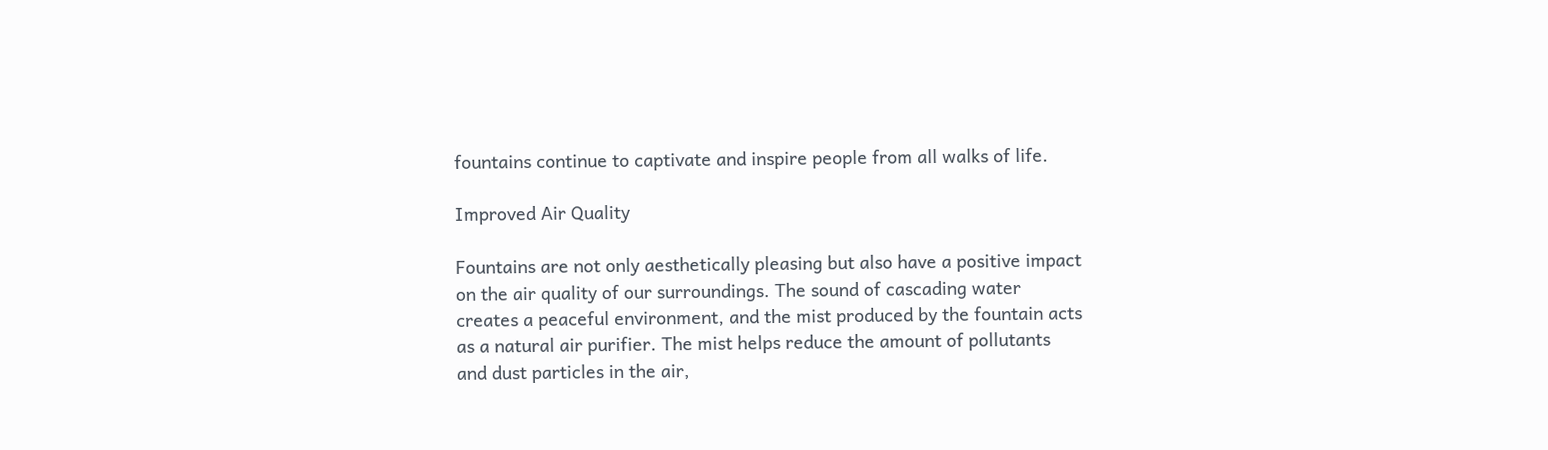fountains continue to captivate and inspire people from all walks of life.

Improved Air Quality

Fountains are not only aesthetically pleasing but also have a positive impact on the air quality of our surroundings. The sound of cascading water creates a peaceful environment, and the mist produced by the fountain acts as a natural air purifier. The mist helps reduce the amount of pollutants and dust particles in the air,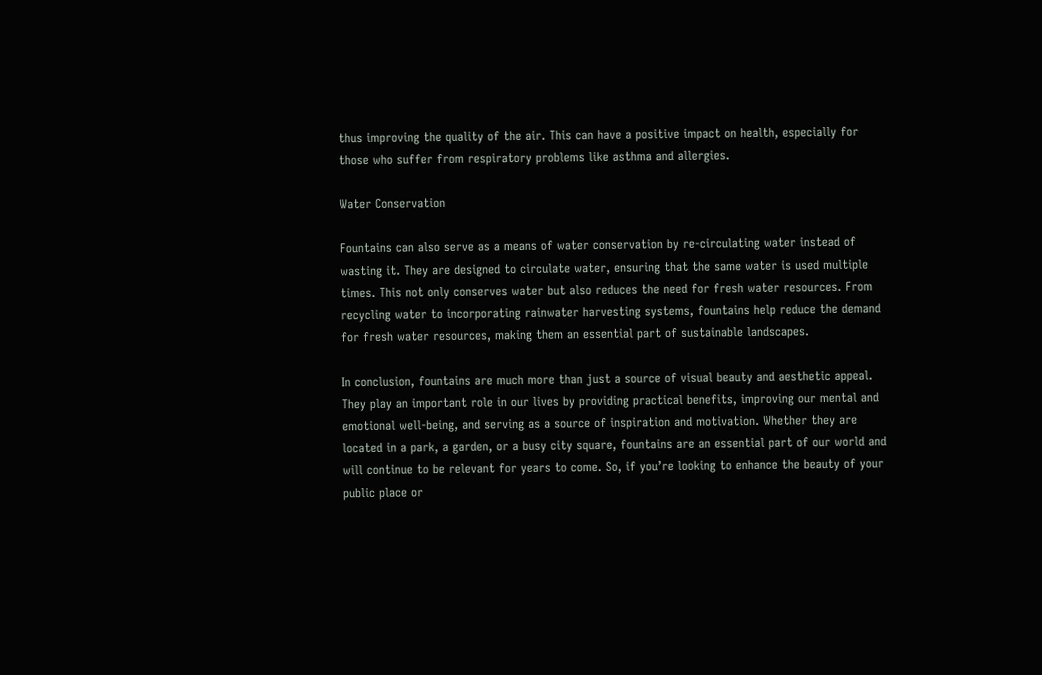thus improving the quality of the air. This can have a positive impact on health, especially for those who suffer from respiratory problems like asthma and allergies.

Water Conservation

Fountains can also serve as a means of water conservation by re-circulating water instead of wasting it. They are designed to circulate water, ensuring that the same water is used multiple times. This not only conserves water but also reduces the need for fresh water resources. From recycling water to incorporating rainwater harvesting systems, fountains help reduce the demand for fresh water resources, making them an essential part of sustainable landscapes.

In conclusion, fountains are much more than just a source of visual beauty and aesthetic appeal. They play an important role in our lives by providing practical benefits, improving our mental and emotional well-being, and serving as a source of inspiration and motivation. Whether they are located in a park, a garden, or a busy city square, fountains are an essential part of our world and will continue to be relevant for years to come. So, if you’re looking to enhance the beauty of your public place or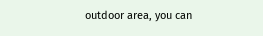outdoor area, you can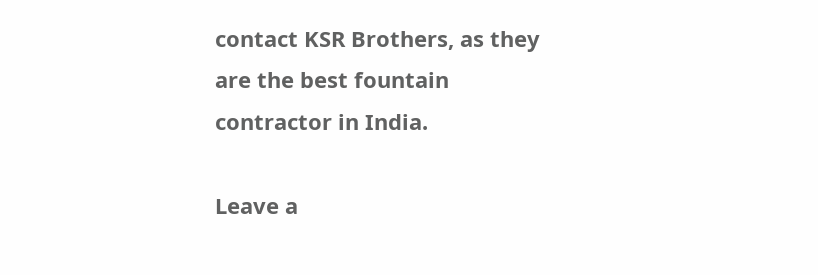contact KSR Brothers, as they are the best fountain contractor in India.

Leave a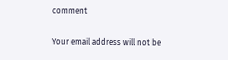comment

Your email address will not be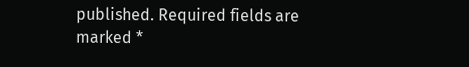published. Required fields are marked *